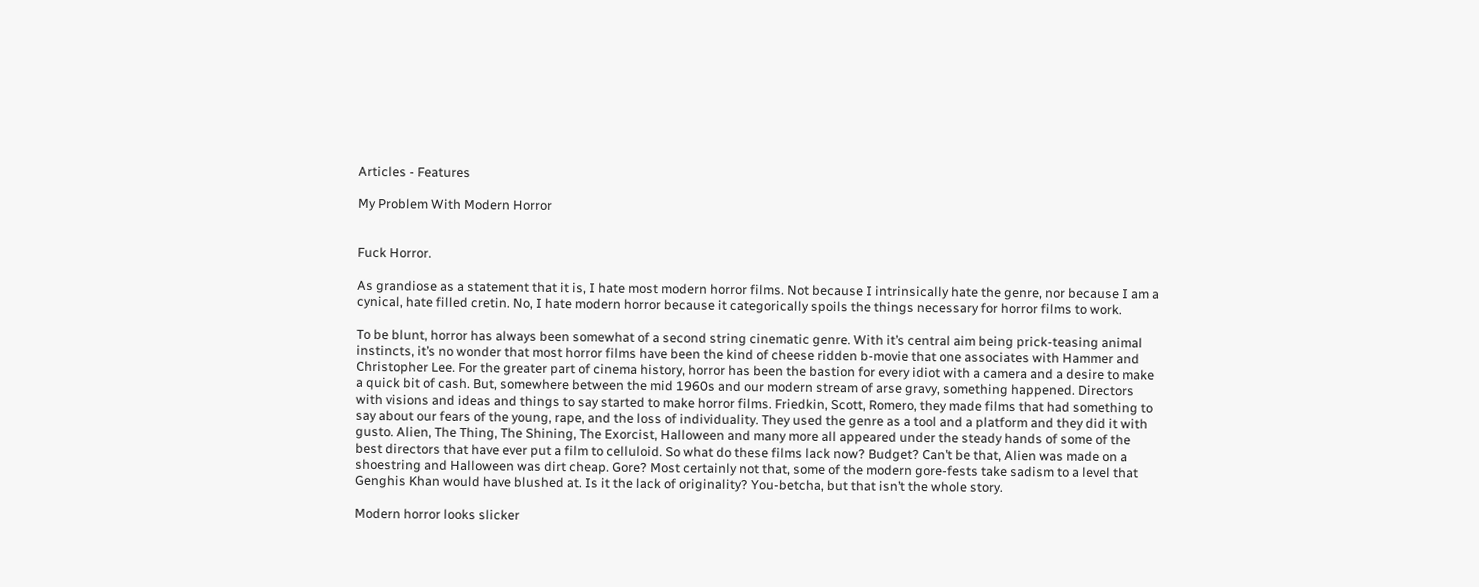Articles - Features

My Problem With Modern Horror


Fuck Horror.

As grandiose as a statement that it is, I hate most modern horror films. Not because I intrinsically hate the genre, nor because I am a cynical, hate filled cretin. No, I hate modern horror because it categorically spoils the things necessary for horror films to work.

To be blunt, horror has always been somewhat of a second string cinematic genre. With it’s central aim being prick-teasing animal instincts, it’s no wonder that most horror films have been the kind of cheese ridden b-movie that one associates with Hammer and Christopher Lee. For the greater part of cinema history, horror has been the bastion for every idiot with a camera and a desire to make a quick bit of cash. But, somewhere between the mid 1960s and our modern stream of arse gravy, something happened. Directors with visions and ideas and things to say started to make horror films. Friedkin, Scott, Romero, they made films that had something to say about our fears of the young, rape, and the loss of individuality. They used the genre as a tool and a platform and they did it with gusto. Alien, The Thing, The Shining, The Exorcist, Halloween and many more all appeared under the steady hands of some of the best directors that have ever put a film to celluloid. So what do these films lack now? Budget? Can’t be that, Alien was made on a shoestring and Halloween was dirt cheap. Gore? Most certainly not that, some of the modern gore-fests take sadism to a level that Genghis Khan would have blushed at. Is it the lack of originality? You-betcha, but that isn’t the whole story.

Modern horror looks slicker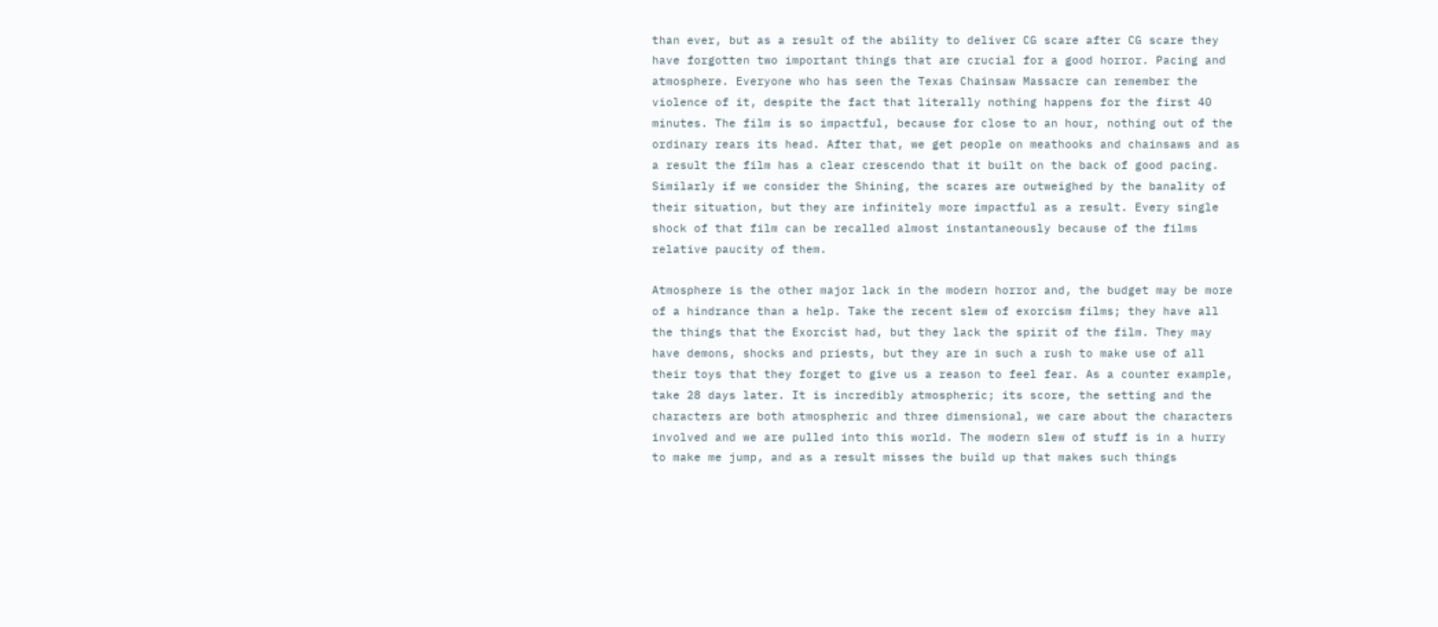than ever, but as a result of the ability to deliver CG scare after CG scare they have forgotten two important things that are crucial for a good horror. Pacing and atmosphere. Everyone who has seen the Texas Chainsaw Massacre can remember the violence of it, despite the fact that literally nothing happens for the first 40 minutes. The film is so impactful, because for close to an hour, nothing out of the ordinary rears its head. After that, we get people on meathooks and chainsaws and as a result the film has a clear crescendo that it built on the back of good pacing. Similarly if we consider the Shining, the scares are outweighed by the banality of their situation, but they are infinitely more impactful as a result. Every single shock of that film can be recalled almost instantaneously because of the films relative paucity of them.

Atmosphere is the other major lack in the modern horror and, the budget may be more of a hindrance than a help. Take the recent slew of exorcism films; they have all the things that the Exorcist had, but they lack the spirit of the film. They may have demons, shocks and priests, but they are in such a rush to make use of all their toys that they forget to give us a reason to feel fear. As a counter example, take 28 days later. It is incredibly atmospheric; its score, the setting and the characters are both atmospheric and three dimensional, we care about the characters involved and we are pulled into this world. The modern slew of stuff is in a hurry to make me jump, and as a result misses the build up that makes such things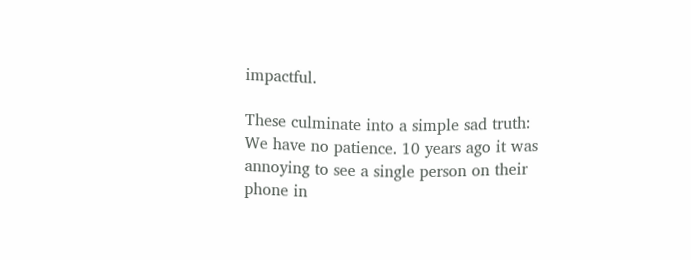impactful.

These culminate into a simple sad truth: We have no patience. 10 years ago it was annoying to see a single person on their phone in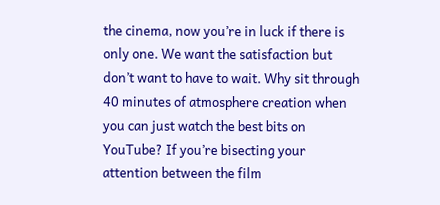the cinema, now you’re in luck if there is only one. We want the satisfaction but don’t want to have to wait. Why sit through 40 minutes of atmosphere creation when you can just watch the best bits on YouTube? If you’re bisecting your attention between the film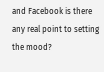and Facebook is there any real point to setting the mood?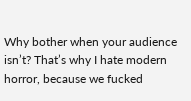Why bother when your audience isn’t? That’s why I hate modern horror, because we fucked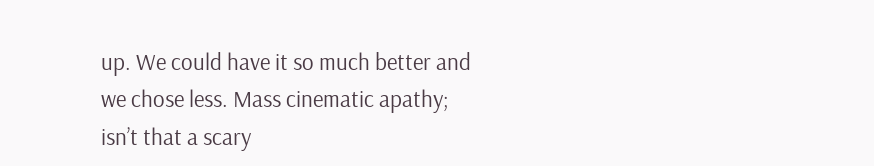up. We could have it so much better and we chose less. Mass cinematic apathy; isn’t that a scary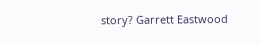story? Garrett Eastwood